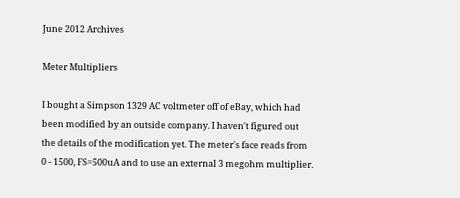June 2012 Archives

Meter Multipliers

I bought a Simpson 1329 AC voltmeter off of eBay, which had been modified by an outside company. I haven't figured out the details of the modification yet. The meter's face reads from 0 - 1500, FS=500uA and to use an external 3 megohm multiplier.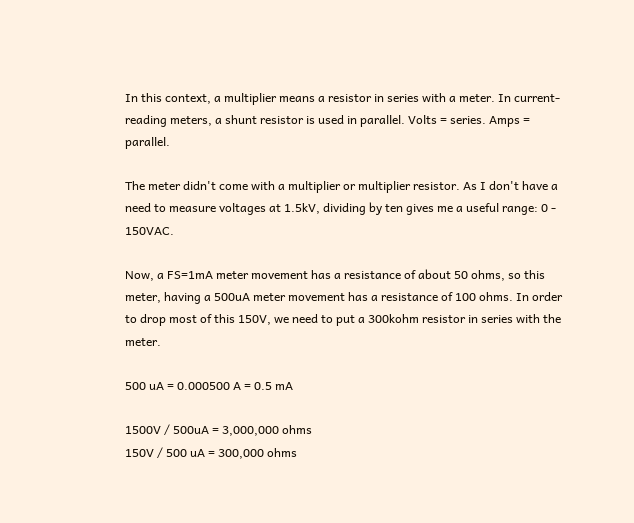In this context, a multiplier means a resistor in series with a meter. In current-reading meters, a shunt resistor is used in parallel. Volts = series. Amps = parallel.

The meter didn't come with a multiplier or multiplier resistor. As I don't have a need to measure voltages at 1.5kV, dividing by ten gives me a useful range: 0 - 150VAC.

Now, a FS=1mA meter movement has a resistance of about 50 ohms, so this meter, having a 500uA meter movement has a resistance of 100 ohms. In order to drop most of this 150V, we need to put a 300kohm resistor in series with the meter.

500 uA = 0.000500 A = 0.5 mA

1500V / 500uA = 3,000,000 ohms
150V / 500 uA = 300,000 ohms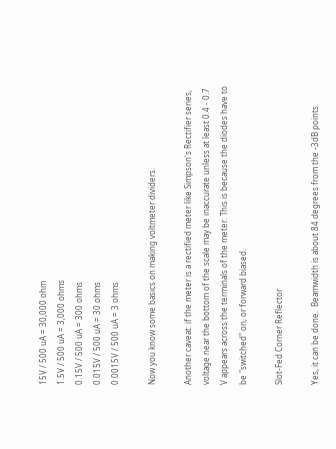15V / 500 uA = 30,000 ohm
1.5V / 500 uA = 3,000 ohms
0.15V / 500 uA = 300 ohms
0.015V / 500 uA = 30 ohms
0.0015V / 500 uA = 3 ohms

Now you know some basics on making voltmeter dividers.

Another caveat: if the meter is a rectified meter like Simpson's Rectifier series, voltage near the bottom of the scale may be inaccurate unless at least 0.4 - 0.7 V appears across the terminals of the meter. This is because the diodes have to be "switched" on, or forward biased.

Slot-Fed Corner Reflector

Yes, it can be done.  Beamwidth is about 84 degrees from the -3dB points.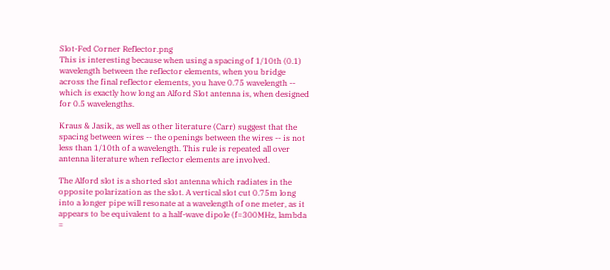Slot-Fed Corner Reflector.png
This is interesting because when using a spacing of 1/10th (0.1) wavelength between the reflector elements, when you bridge across the final reflector elements, you have 0.75 wavelength -- which is exactly how long an Alford Slot antenna is, when designed for 0.5 wavelengths.

Kraus & Jasik, as well as other literature (Carr) suggest that the spacing between wires -- the openings between the wires -- is not less than 1/10th of a wavelength. This rule is repeated all over antenna literature when reflector elements are involved.

The Alford slot is a shorted slot antenna which radiates in the opposite polarization as the slot. A vertical slot cut 0.75m long into a longer pipe will resonate at a wavelength of one meter, as it appears to be equivalent to a half-wave dipole (f=300MHz, lambda =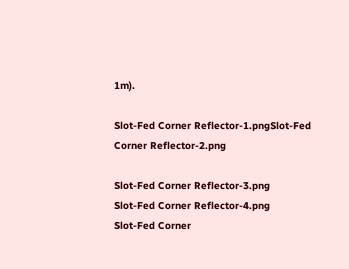1m).

Slot-Fed Corner Reflector-1.pngSlot-Fed Corner Reflector-2.png

Slot-Fed Corner Reflector-3.png
Slot-Fed Corner Reflector-4.png
Slot-Fed Corner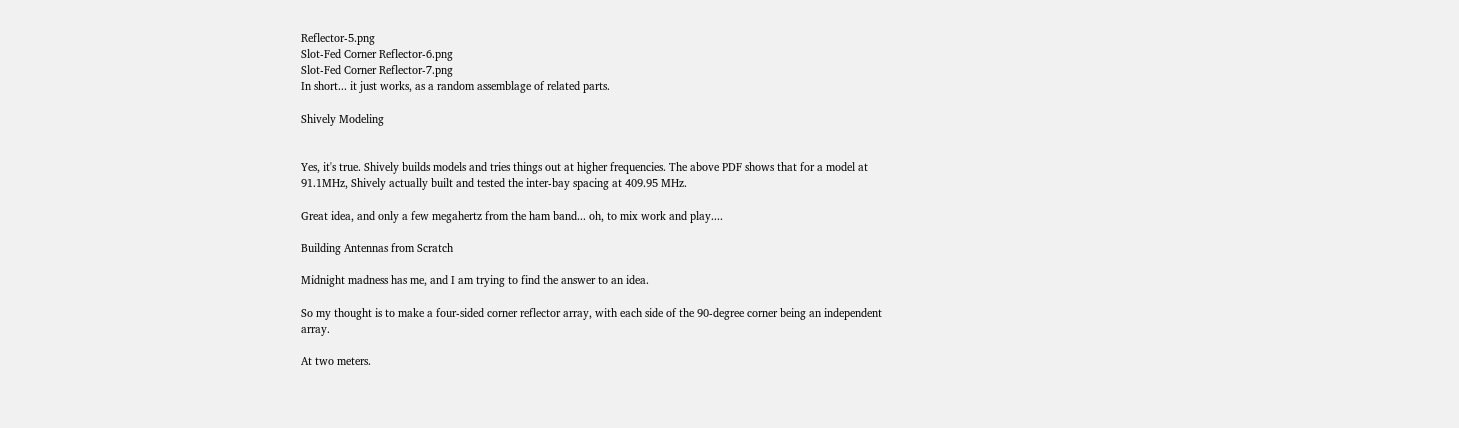Reflector-5.png
Slot-Fed Corner Reflector-6.png
Slot-Fed Corner Reflector-7.png
In short... it just works, as a random assemblage of related parts.

Shively Modeling


Yes, it's true. Shively builds models and tries things out at higher frequencies. The above PDF shows that for a model at 91.1MHz, Shively actually built and tested the inter-bay spacing at 409.95 MHz.

Great idea, and only a few megahertz from the ham band... oh, to mix work and play....

Building Antennas from Scratch

Midnight madness has me, and I am trying to find the answer to an idea.

So my thought is to make a four-sided corner reflector array, with each side of the 90-degree corner being an independent array.

At two meters.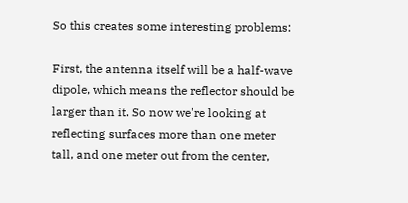So this creates some interesting problems:

First, the antenna itself will be a half-wave dipole, which means the reflector should be larger than it. So now we're looking at reflecting surfaces more than one meter tall, and one meter out from the center,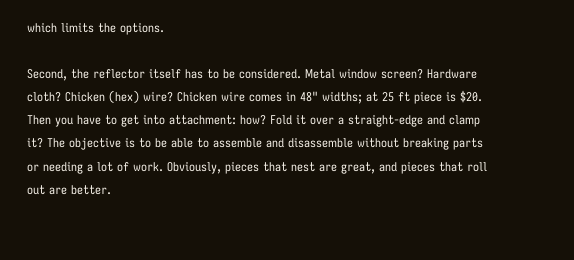which limits the options.

Second, the reflector itself has to be considered. Metal window screen? Hardware cloth? Chicken (hex) wire? Chicken wire comes in 48" widths; at 25 ft piece is $20. Then you have to get into attachment: how? Fold it over a straight-edge and clamp it? The objective is to be able to assemble and disassemble without breaking parts or needing a lot of work. Obviously, pieces that nest are great, and pieces that roll out are better.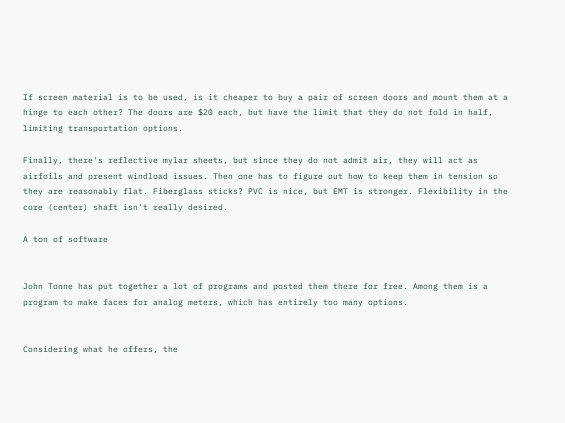If screen material is to be used, is it cheaper to buy a pair of screen doors and mount them at a hinge to each other? The doors are $20 each, but have the limit that they do not fold in half, limiting transportation options.

Finally, there's reflective mylar sheets, but since they do not admit air, they will act as airfoils and present windload issues. Then one has to figure out how to keep them in tension so they are reasonably flat. Fiberglass sticks? PVC is nice, but EMT is stronger. Flexibility in the core (center) shaft isn't really desired.

A ton of software


John Tonne has put together a lot of programs and posted them there for free. Among them is a program to make faces for analog meters, which has entirely too many options.


Considering what he offers, the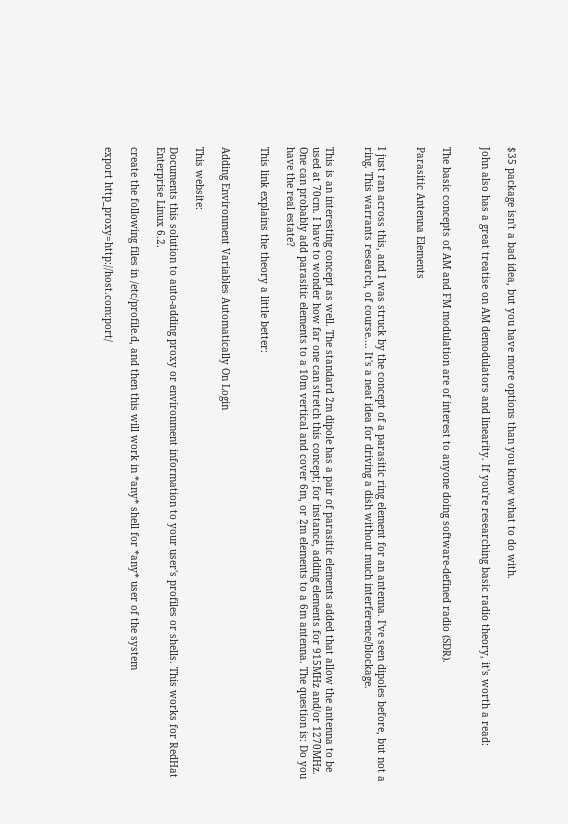$35 package isn't a bad idea, but you have more options than you know what to do with.

John also has a great treatise on AM demodulators and linearity. If you're researching basic radio theory, it's worth a read:


The basic concepts of AM and FM modulation are of interest to anyone doing software-defined radio (SDR).

Parasitic Antenna Elements


I just ran across this, and I was struck by the concept of a parasitic ring element for an antenna. I've seen dipoles before, but not a ring. This warrants research, of course.... It's a neat idea for driving a dish without much interference/blockage.


This is an interesting concept as well. The standard 2m dipole has a pair of parasitic elements added that allow the antenna to be used at 70cm. I have to wonder how far one can stretch this concept; for instance, adding elements for 915MHz and/or 1270MHz. One can probably add parasitic elements to a 10m vertical and cover 6m, or 2m elements to a 6m antenna. The question is: Do you have the real estate?

This link explains the theory a little better:


Adding Environment Variables Automatically On Login

This website:

Documents this solution to auto-adding proxy or environment information to your user's profiles or shells. This works for RedHat Enterprise Linux 6.2.

create the following files in /etc/profile.d, and then this will work in *any* shell for *any* user of the system

export http_proxy=http://host.com:port/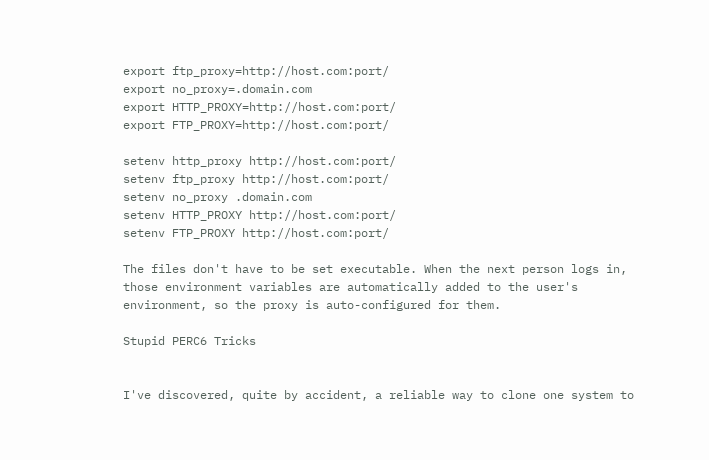export ftp_proxy=http://host.com:port/
export no_proxy=.domain.com
export HTTP_PROXY=http://host.com:port/
export FTP_PROXY=http://host.com:port/

setenv http_proxy http://host.com:port/
setenv ftp_proxy http://host.com:port/
setenv no_proxy .domain.com
setenv HTTP_PROXY http://host.com:port/
setenv FTP_PROXY http://host.com:port/

The files don't have to be set executable. When the next person logs in, those environment variables are automatically added to the user's environment, so the proxy is auto-configured for them.

Stupid PERC6 Tricks


I've discovered, quite by accident, a reliable way to clone one system to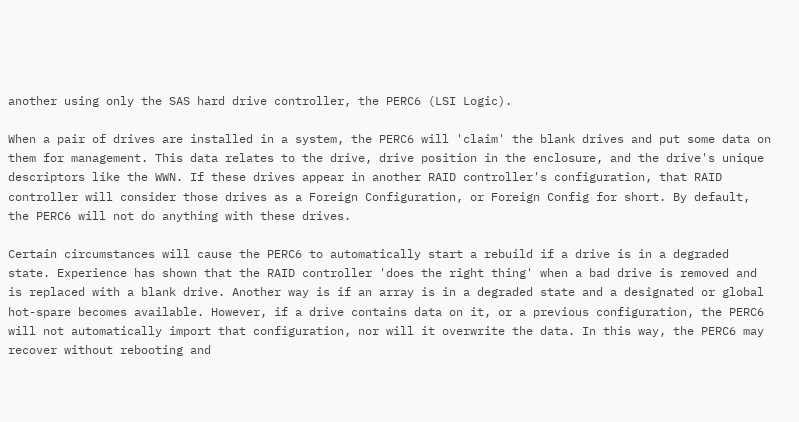another using only the SAS hard drive controller, the PERC6 (LSI Logic).

When a pair of drives are installed in a system, the PERC6 will 'claim' the blank drives and put some data on them for management. This data relates to the drive, drive position in the enclosure, and the drive's unique descriptors like the WWN. If these drives appear in another RAID controller's configuration, that RAID controller will consider those drives as a Foreign Configuration, or Foreign Config for short. By default, the PERC6 will not do anything with these drives.

Certain circumstances will cause the PERC6 to automatically start a rebuild if a drive is in a degraded state. Experience has shown that the RAID controller 'does the right thing' when a bad drive is removed and is replaced with a blank drive. Another way is if an array is in a degraded state and a designated or global hot-spare becomes available. However, if a drive contains data on it, or a previous configuration, the PERC6 will not automatically import that configuration, nor will it overwrite the data. In this way, the PERC6 may recover without rebooting and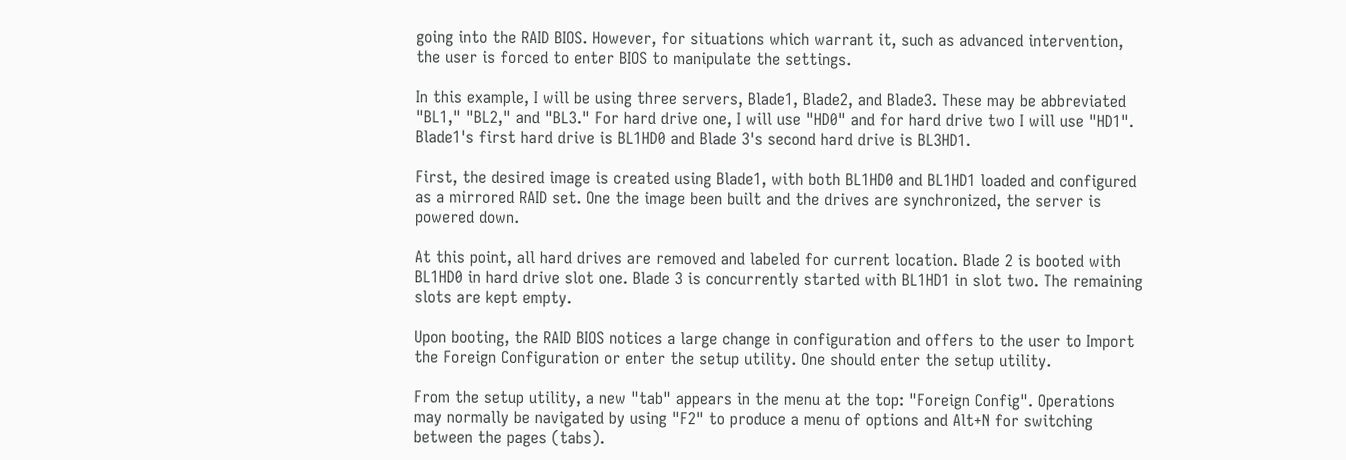going into the RAID BIOS. However, for situations which warrant it, such as advanced intervention, the user is forced to enter BIOS to manipulate the settings.

In this example, I will be using three servers, Blade1, Blade2, and Blade3. These may be abbreviated "BL1," "BL2," and "BL3." For hard drive one, I will use "HD0" and for hard drive two I will use "HD1". Blade1's first hard drive is BL1HD0 and Blade 3's second hard drive is BL3HD1.

First, the desired image is created using Blade1, with both BL1HD0 and BL1HD1 loaded and configured as a mirrored RAID set. One the image been built and the drives are synchronized, the server is powered down.

At this point, all hard drives are removed and labeled for current location. Blade 2 is booted with BL1HD0 in hard drive slot one. Blade 3 is concurrently started with BL1HD1 in slot two. The remaining slots are kept empty.

Upon booting, the RAID BIOS notices a large change in configuration and offers to the user to Import the Foreign Configuration or enter the setup utility. One should enter the setup utility.

From the setup utility, a new "tab" appears in the menu at the top: "Foreign Config". Operations may normally be navigated by using "F2" to produce a menu of options and Alt+N for switching between the pages (tabs).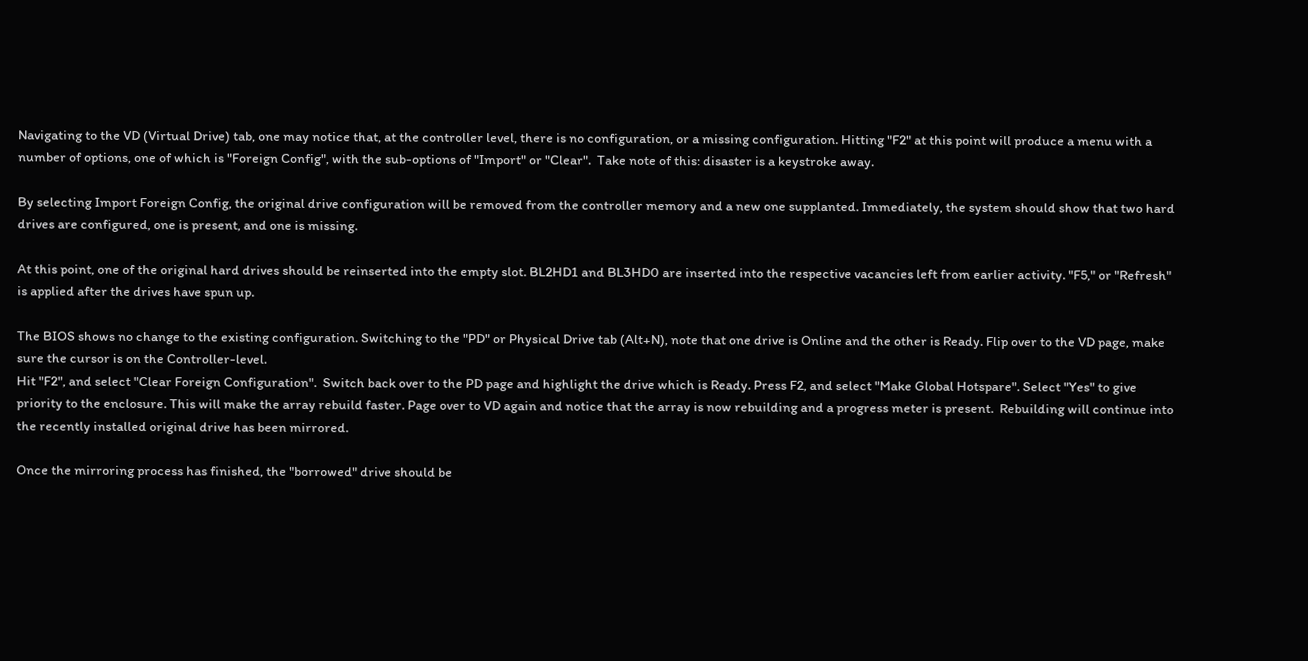Navigating to the VD (Virtual Drive) tab, one may notice that, at the controller level, there is no configuration, or a missing configuration. Hitting "F2" at this point will produce a menu with a number of options, one of which is "Foreign Config", with the sub-options of "Import" or "Clear".  Take note of this: disaster is a keystroke away.

By selecting Import Foreign Config, the original drive configuration will be removed from the controller memory and a new one supplanted. Immediately, the system should show that two hard drives are configured, one is present, and one is missing.

At this point, one of the original hard drives should be reinserted into the empty slot. BL2HD1 and BL3HD0 are inserted into the respective vacancies left from earlier activity. "F5," or "Refresh" is applied after the drives have spun up.

The BIOS shows no change to the existing configuration. Switching to the "PD" or Physical Drive tab (Alt+N), note that one drive is Online and the other is Ready. Flip over to the VD page, make sure the cursor is on the Controller-level.
Hit "F2", and select "Clear Foreign Configuration".  Switch back over to the PD page and highlight the drive which is Ready. Press F2, and select "Make Global Hotspare". Select "Yes" to give priority to the enclosure. This will make the array rebuild faster. Page over to VD again and notice that the array is now rebuilding and a progress meter is present.  Rebuilding will continue into the recently installed original drive has been mirrored.

Once the mirroring process has finished, the "borrowed" drive should be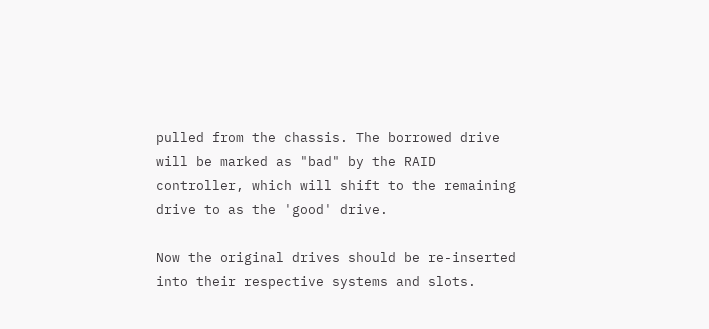pulled from the chassis. The borrowed drive will be marked as "bad" by the RAID controller, which will shift to the remaining drive to as the 'good' drive.

Now the original drives should be re-inserted into their respective systems and slots.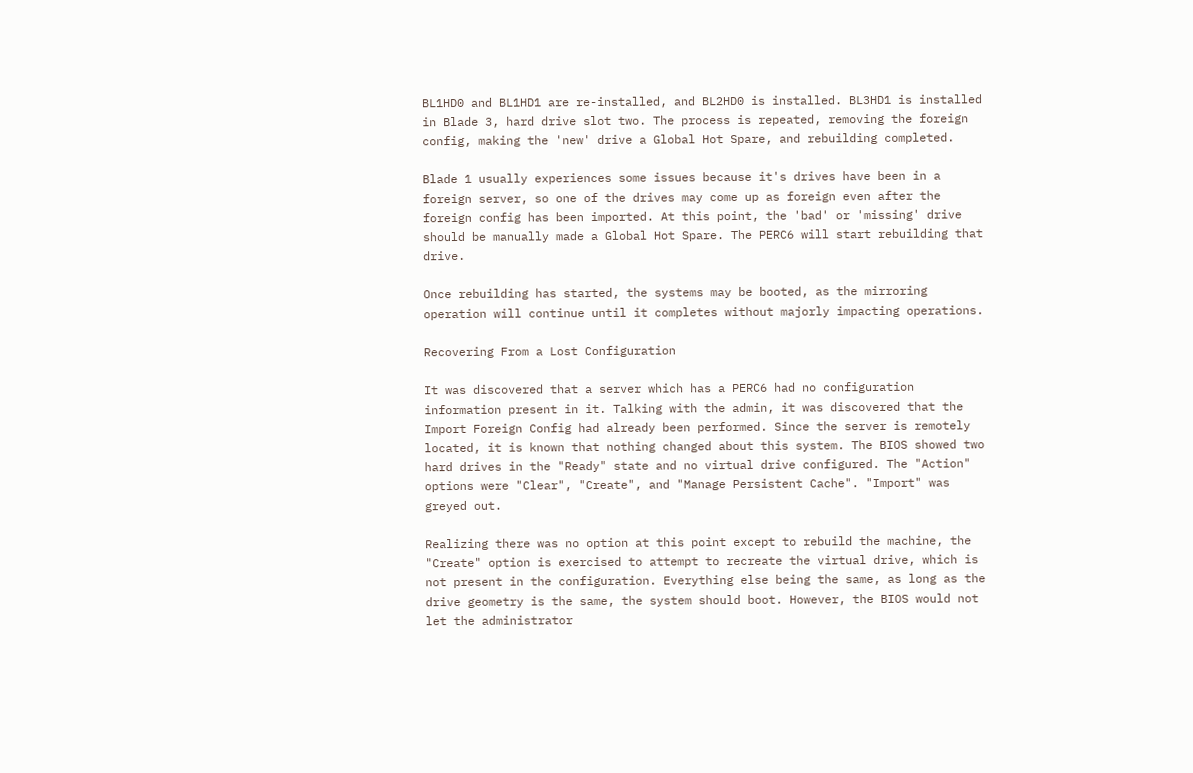BL1HD0 and BL1HD1 are re-installed, and BL2HD0 is installed. BL3HD1 is installed in Blade 3, hard drive slot two. The process is repeated, removing the foreign config, making the 'new' drive a Global Hot Spare, and rebuilding completed.

Blade 1 usually experiences some issues because it's drives have been in a foreign server, so one of the drives may come up as foreign even after the foreign config has been imported. At this point, the 'bad' or 'missing' drive should be manually made a Global Hot Spare. The PERC6 will start rebuilding that drive.

Once rebuilding has started, the systems may be booted, as the mirroring operation will continue until it completes without majorly impacting operations.

Recovering From a Lost Configuration

It was discovered that a server which has a PERC6 had no configuration information present in it. Talking with the admin, it was discovered that the Import Foreign Config had already been performed. Since the server is remotely located, it is known that nothing changed about this system. The BIOS showed two hard drives in the "Ready" state and no virtual drive configured. The "Action" options were "Clear", "Create", and "Manage Persistent Cache". "Import" was greyed out.

Realizing there was no option at this point except to rebuild the machine, the "Create" option is exercised to attempt to recreate the virtual drive, which is not present in the configuration. Everything else being the same, as long as the drive geometry is the same, the system should boot. However, the BIOS would not let the administrator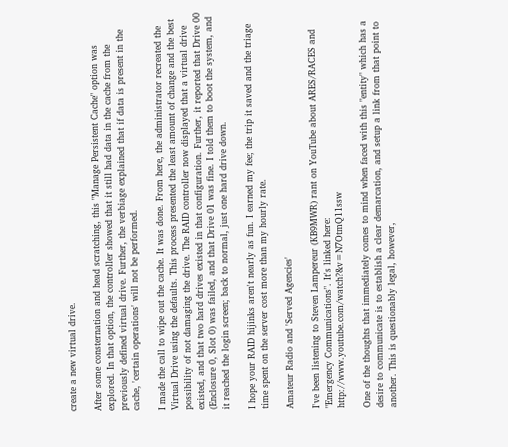create a new virtual drive.

After some consternation and head scratching, this "Manage Persistent Cache" option was explored. In that option, the controller showed that it still had data in the cache from the previously defined virtual drive. Further, the verbiage explained that if data is present in the cache, 'certain operations' will not be performed.

I made the call to wipe out the cache. It was done. From here, the administrator recreated the Virtual Drive using the defaults. This process presented the least amount of change and the best possibility of not damaging the drive. The RAID controller now displayed that a virtual drive existed, and that two hard drives existed in that configuration. Further, it reported that Drive 00 (Enclosure 0, Slot 0) was failed, and that Drive 01 was fine. I told them to boot the system, and it reached the login screen; back to normal, just one hard drive down.

I hope your RAID hijinks aren't nearly as fun. I earned my fee; the trip it saved and the triage time spent on the server cost more than my hourly rate.

Amateur Radio and 'Served Agencies'

I've been listening to Steven Lampereur (KB9MWR) rant on YouTube about ARES/RACES and "Emergency Communications". It's linked here: http://www.youtube.com/watch?&v=N7OtmQ11ssw

One of the thoughts that immediately comes to mind when faced with this "entity" which has a desire to communicate is to establish a clear demarcation, and setup a link from that point to another. This is questionably legal, however,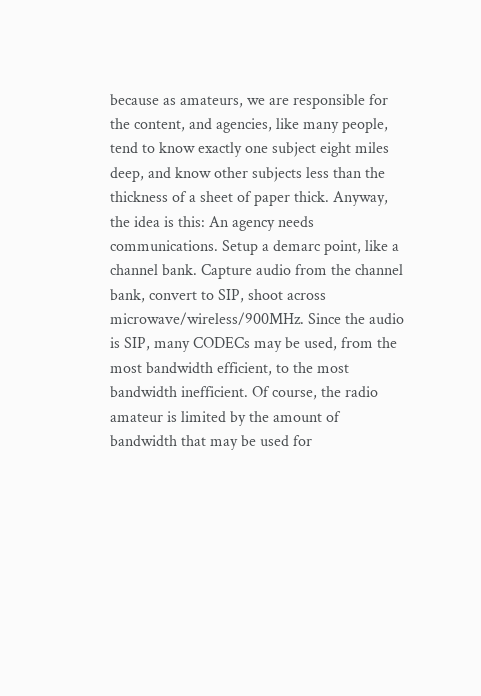because as amateurs, we are responsible for the content, and agencies, like many people, tend to know exactly one subject eight miles deep, and know other subjects less than the thickness of a sheet of paper thick. Anyway, the idea is this: An agency needs communications. Setup a demarc point, like a channel bank. Capture audio from the channel bank, convert to SIP, shoot across microwave/wireless/900MHz. Since the audio is SIP, many CODECs may be used, from the most bandwidth efficient, to the most bandwidth inefficient. Of course, the radio amateur is limited by the amount of bandwidth that may be used for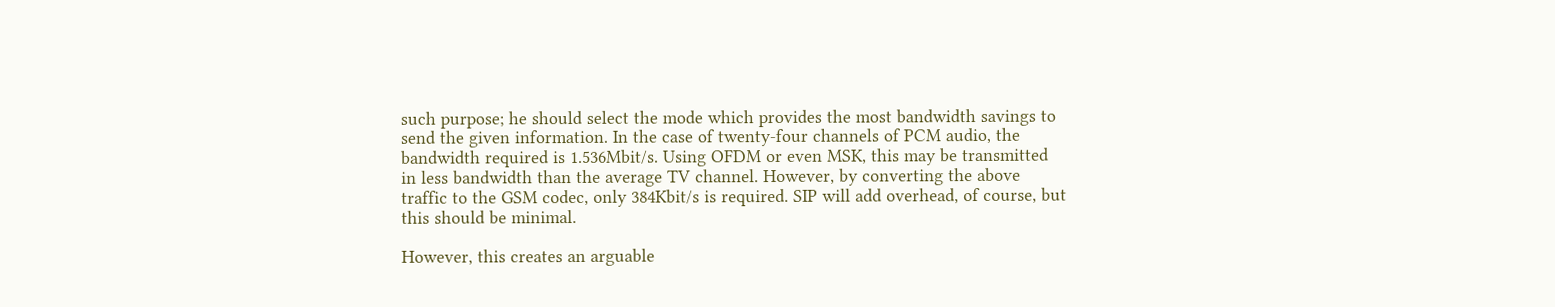such purpose; he should select the mode which provides the most bandwidth savings to send the given information. In the case of twenty-four channels of PCM audio, the bandwidth required is 1.536Mbit/s. Using OFDM or even MSK, this may be transmitted in less bandwidth than the average TV channel. However, by converting the above traffic to the GSM codec, only 384Kbit/s is required. SIP will add overhead, of course, but this should be minimal.

However, this creates an arguable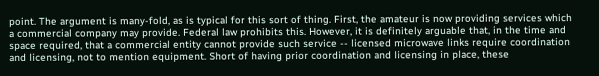point. The argument is many-fold, as is typical for this sort of thing. First, the amateur is now providing services which a commercial company may provide. Federal law prohibits this. However, it is definitely arguable that, in the time and space required, that a commercial entity cannot provide such service -- licensed microwave links require coordination and licensing, not to mention equipment. Short of having prior coordination and licensing in place, these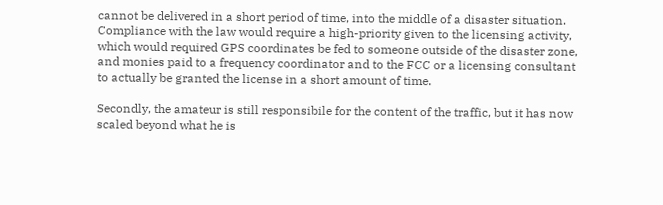cannot be delivered in a short period of time, into the middle of a disaster situation. Compliance with the law would require a high-priority given to the licensing activity, which would required GPS coordinates be fed to someone outside of the disaster zone, and monies paid to a frequency coordinator and to the FCC or a licensing consultant to actually be granted the license in a short amount of time.

Secondly, the amateur is still responsibile for the content of the traffic, but it has now scaled beyond what he is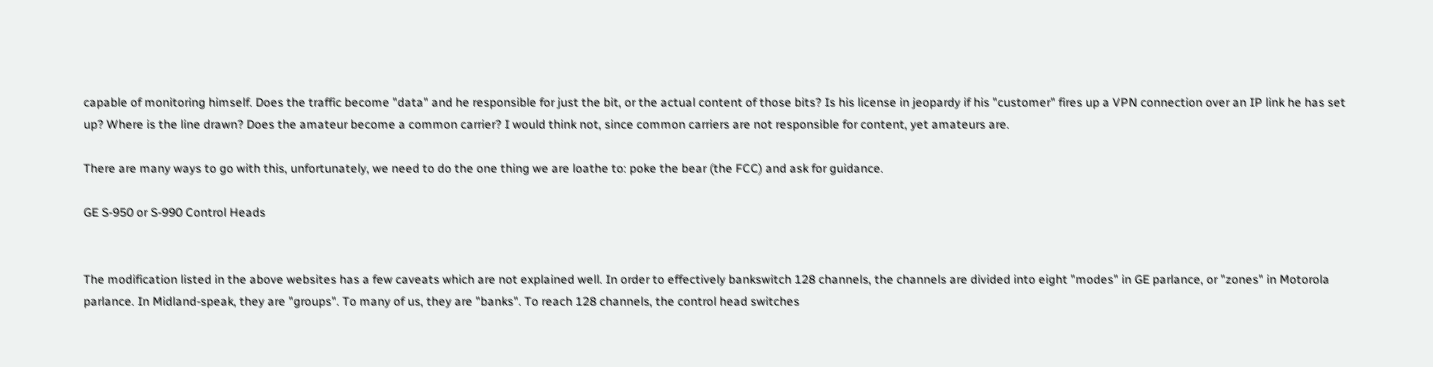capable of monitoring himself. Does the traffic become "data" and he responsible for just the bit, or the actual content of those bits? Is his license in jeopardy if his "customer" fires up a VPN connection over an IP link he has set up? Where is the line drawn? Does the amateur become a common carrier? I would think not, since common carriers are not responsible for content, yet amateurs are.

There are many ways to go with this, unfortunately, we need to do the one thing we are loathe to: poke the bear (the FCC) and ask for guidance.

GE S-950 or S-990 Control Heads


The modification listed in the above websites has a few caveats which are not explained well. In order to effectively bankswitch 128 channels, the channels are divided into eight "modes" in GE parlance, or "zones" in Motorola parlance. In Midland-speak, they are "groups". To many of us, they are "banks". To reach 128 channels, the control head switches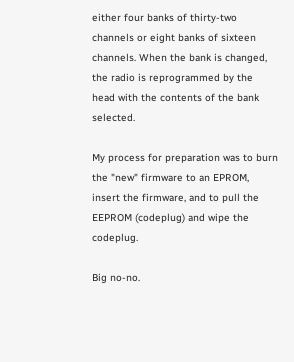either four banks of thirty-two channels or eight banks of sixteen channels. When the bank is changed, the radio is reprogrammed by the head with the contents of the bank selected.

My process for preparation was to burn the "new" firmware to an EPROM, insert the firmware, and to pull the EEPROM (codeplug) and wipe the codeplug.

Big no-no.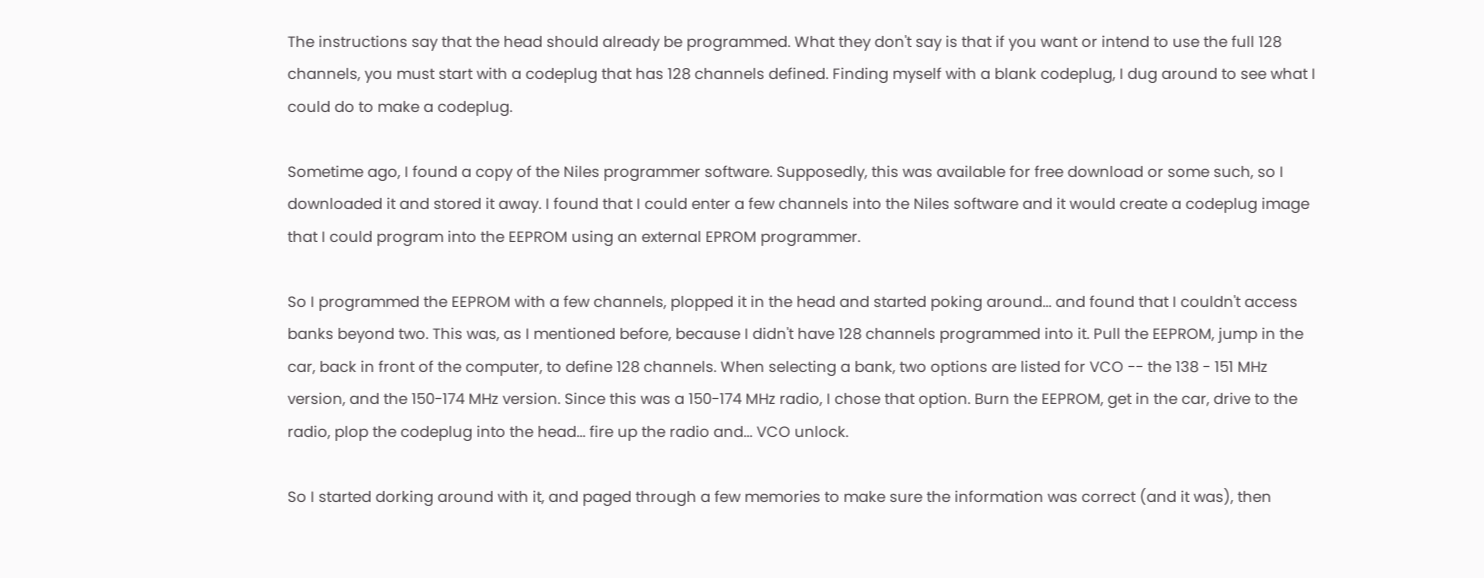The instructions say that the head should already be programmed. What they don't say is that if you want or intend to use the full 128 channels, you must start with a codeplug that has 128 channels defined. Finding myself with a blank codeplug, I dug around to see what I could do to make a codeplug.

Sometime ago, I found a copy of the Niles programmer software. Supposedly, this was available for free download or some such, so I downloaded it and stored it away. I found that I could enter a few channels into the Niles software and it would create a codeplug image that I could program into the EEPROM using an external EPROM programmer.

So I programmed the EEPROM with a few channels, plopped it in the head and started poking around... and found that I couldn't access banks beyond two. This was, as I mentioned before, because I didn't have 128 channels programmed into it. Pull the EEPROM, jump in the car, back in front of the computer, to define 128 channels. When selecting a bank, two options are listed for VCO -- the 138 - 151 MHz version, and the 150-174 MHz version. Since this was a 150-174 MHz radio, I chose that option. Burn the EEPROM, get in the car, drive to the radio, plop the codeplug into the head... fire up the radio and... VCO unlock.

So I started dorking around with it, and paged through a few memories to make sure the information was correct (and it was), then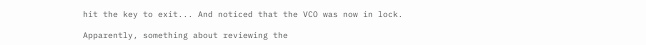hit the key to exit... And noticed that the VCO was now in lock.

Apparently, something about reviewing the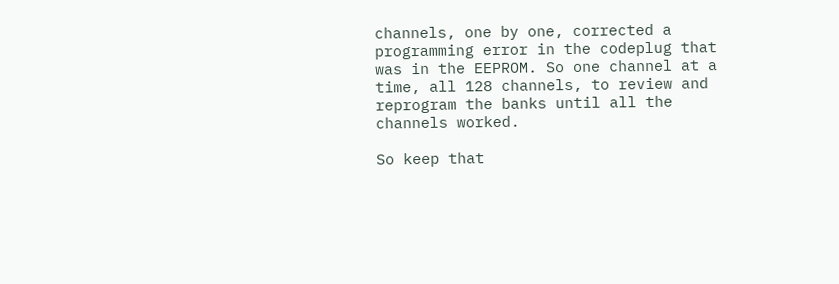channels, one by one, corrected a programming error in the codeplug that was in the EEPROM. So one channel at a time, all 128 channels, to review and reprogram the banks until all the channels worked.

So keep that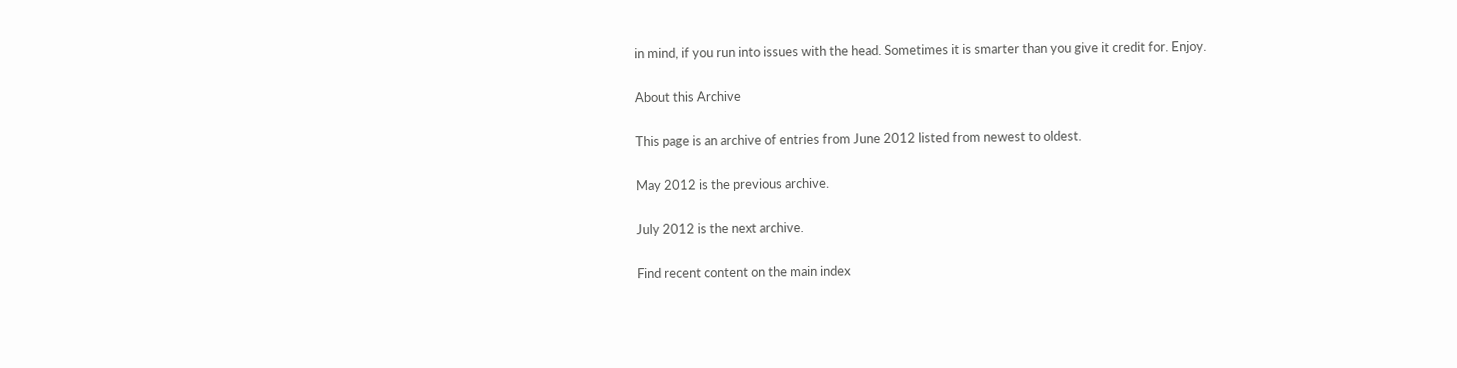in mind, if you run into issues with the head. Sometimes it is smarter than you give it credit for. Enjoy.

About this Archive

This page is an archive of entries from June 2012 listed from newest to oldest.

May 2012 is the previous archive.

July 2012 is the next archive.

Find recent content on the main index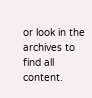or look in the archives to find all content.